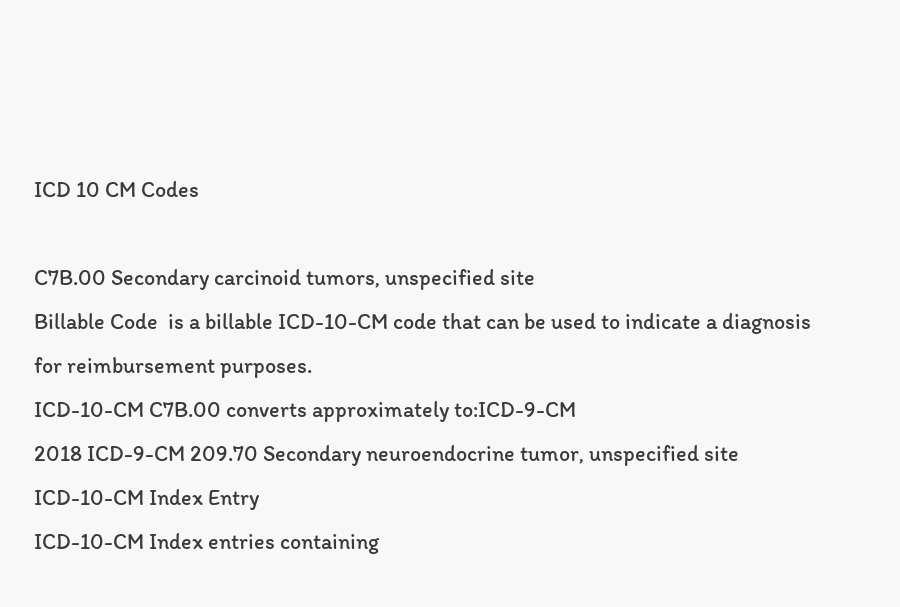ICD 10 CM Codes

C7B.00 Secondary carcinoid tumors, unspecified site
Billable Code  is a billable ICD-10-CM code that can be used to indicate a diagnosis for reimbursement purposes.
ICD-10-CM C7B.00 converts approximately to:ICD-9-CM
2018 ICD-9-CM 209.70 Secondary neuroendocrine tumor, unspecified site
ICD-10-CM Index Entry
ICD-10-CM Index entries containing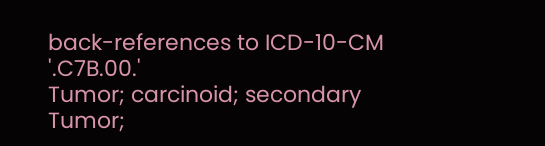back-references to ICD-10-CM '.C7B.00.'
Tumor; carcinoid; secondary
Tumor;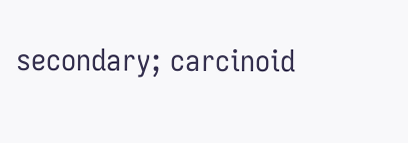secondary; carcinoid